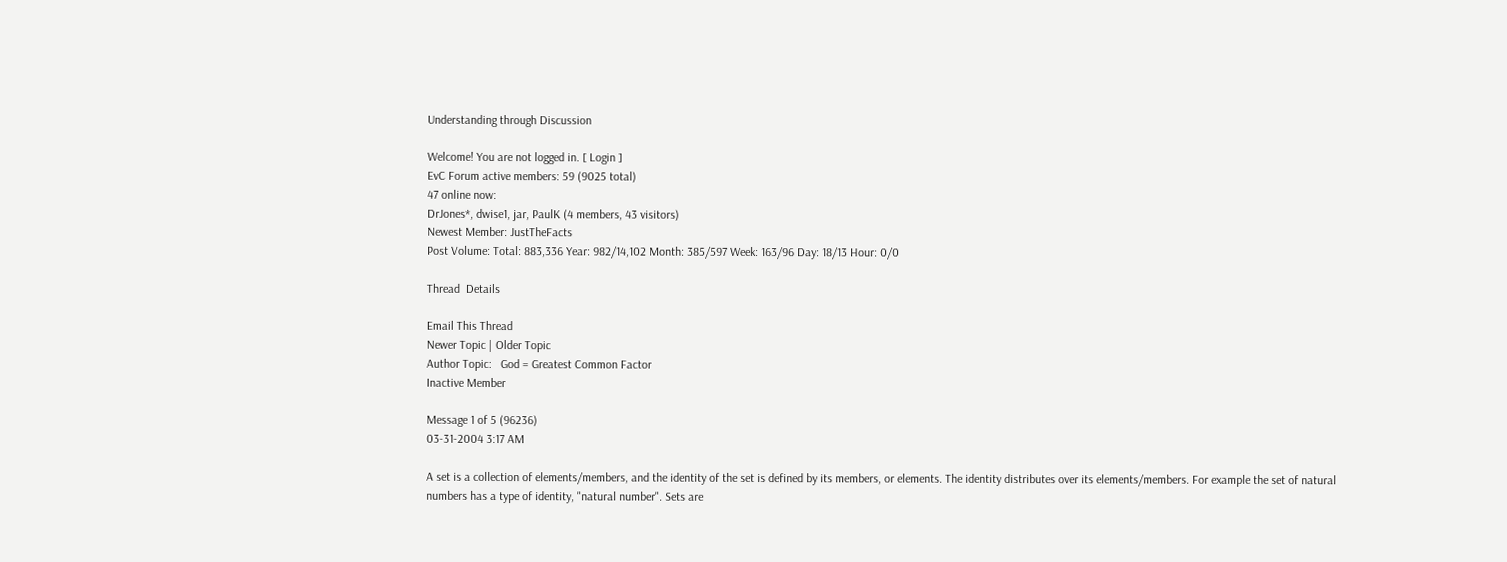Understanding through Discussion

Welcome! You are not logged in. [ Login ]
EvC Forum active members: 59 (9025 total)
47 online now:
DrJones*, dwise1, jar, PaulK (4 members, 43 visitors)
Newest Member: JustTheFacts
Post Volume: Total: 883,336 Year: 982/14,102 Month: 385/597 Week: 163/96 Day: 18/13 Hour: 0/0

Thread  Details

Email This Thread
Newer Topic | Older Topic
Author Topic:   God = Greatest Common Factor
Inactive Member

Message 1 of 5 (96236)
03-31-2004 3:17 AM

A set is a collection of elements/members, and the identity of the set is defined by its members, or elements. The identity distributes over its elements/members. For example the set of natural numbers has a type of identity, "natural number". Sets are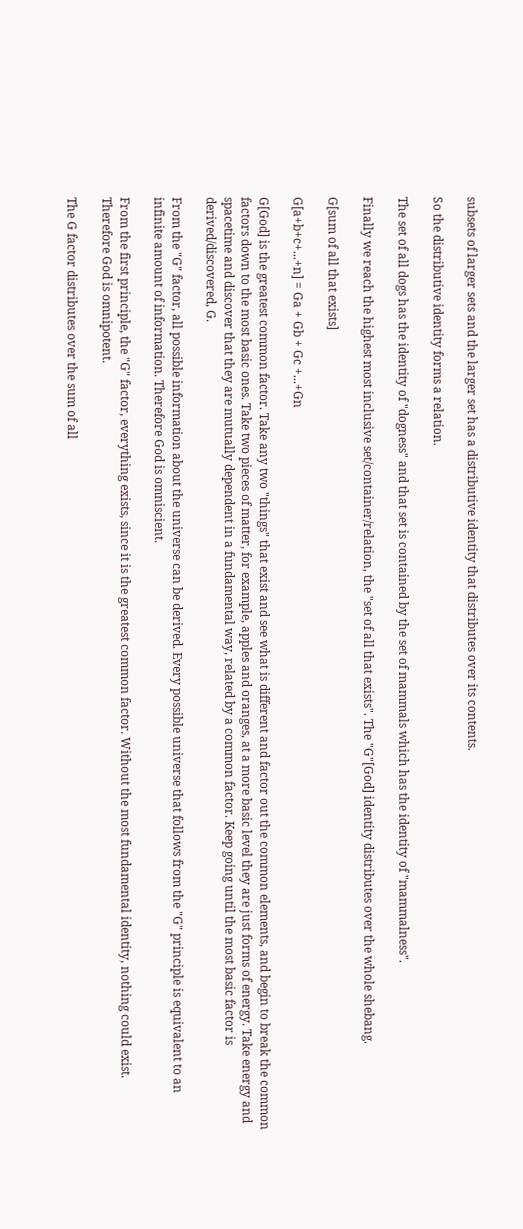subsets of larger sets and the larger set has a distributive identity that distributes over its contents.

So the distributive identity forms a relation.

The set of all dogs has the identity of "dogness" and that set is contained by the set of mammals which has the identity of "mammalness".

Finally we reach the highest most inclusive set/container/relation, the "set of all that exists". The "G"[God] identity distributes over the whole shebang.

G[sum of all that exists]

G[a+b+c+...+n] = Ga + Gb + Gc +...+Gn

G[God] is the greatest common factor. Take any two "things" that exist and see what is different and factor out the common elements, and begin to break the common factors down to the most basic ones. Take two pieces of matter, for example, apples and oranges, at a more basic level they are just forms of energy. Take energy and spacetime and discover that they are mutually dependent in a fundamental way, related by a common factor. Keep going until the most basic factor is derived/discovered, G.

From the "G" factor, all possible information about the universe can be derived. Every possible universe that follows from the "G" principle is equivalent to an infinite amount of information. Therefore God is omniscient.

From the first principle, the "G" factor, everything exists, since it is the greatest common factor. Without the most fundamental identity, nothing could exist. Therefore God is omnipotent.

The G factor distributes over the sum of all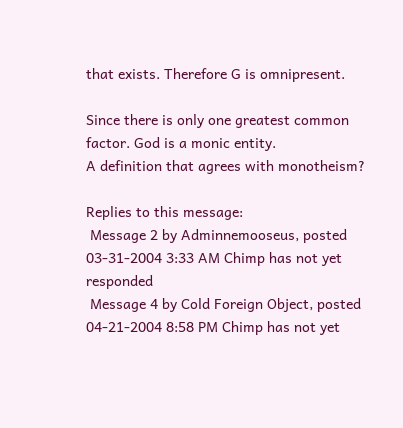that exists. Therefore G is omnipresent.

Since there is only one greatest common factor. God is a monic entity.
A definition that agrees with monotheism?

Replies to this message:
 Message 2 by Adminnemooseus, posted 03-31-2004 3:33 AM Chimp has not yet responded
 Message 4 by Cold Foreign Object, posted 04-21-2004 8:58 PM Chimp has not yet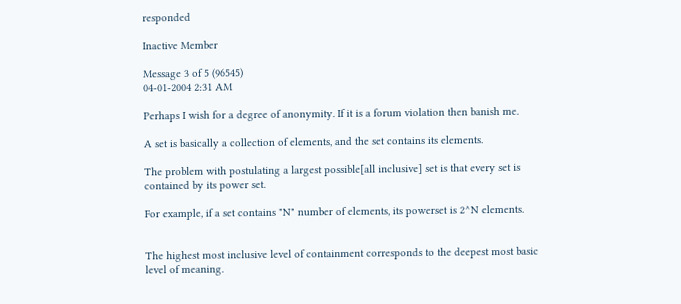responded

Inactive Member

Message 3 of 5 (96545)
04-01-2004 2:31 AM

Perhaps I wish for a degree of anonymity. If it is a forum violation then banish me.

A set is basically a collection of elements, and the set contains its elements.

The problem with postulating a largest possible[all inclusive] set is that every set is contained by its power set.

For example, if a set contains "N" number of elements, its powerset is 2^N elements.


The highest most inclusive level of containment corresponds to the deepest most basic level of meaning.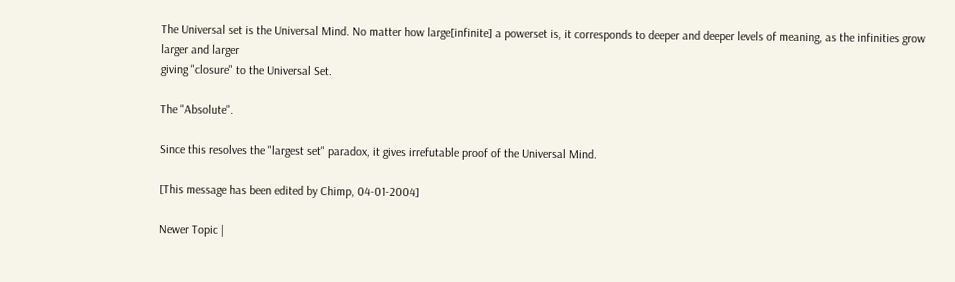The Universal set is the Universal Mind. No matter how large[infinite] a powerset is, it corresponds to deeper and deeper levels of meaning, as the infinities grow larger and larger
giving "closure" to the Universal Set.

The "Absolute".

Since this resolves the "largest set" paradox, it gives irrefutable proof of the Universal Mind.

[This message has been edited by Chimp, 04-01-2004]

Newer Topic |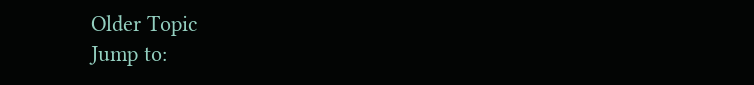Older Topic
Jump to: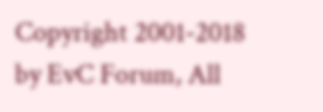Copyright 2001-2018 by EvC Forum, All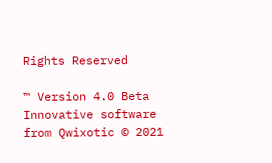Rights Reserved

™ Version 4.0 Beta
Innovative software from Qwixotic © 2021